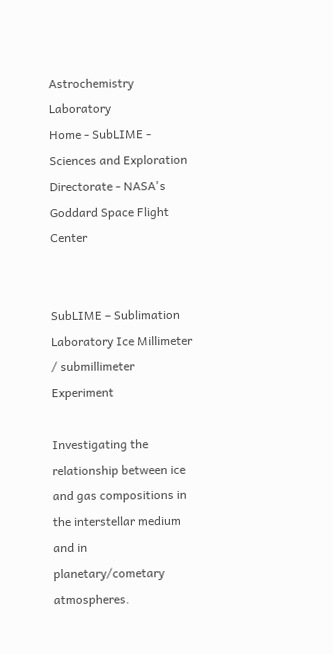Astrochemistry Laboratory
Home - SubLIME - Sciences and Exploration Directorate - NASA's Goddard Space Flight Center


SubLIME – Sublimation Laboratory Ice Millimeter / submillimeter Experiment

Investigating the relationship between ice and gas compositions in the interstellar medium and in planetary/cometary atmospheres.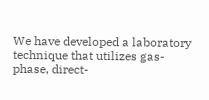We have developed a laboratory technique that utilizes gas-phase, direct-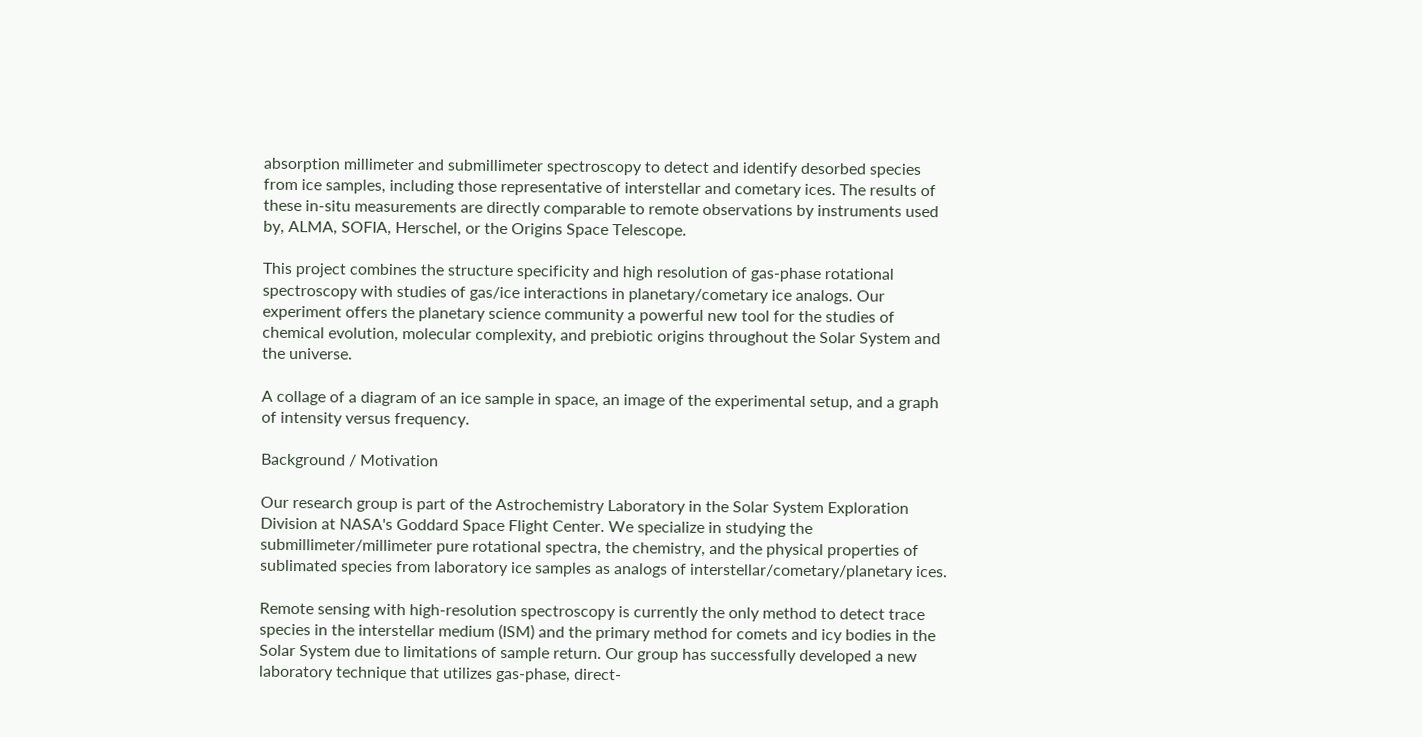absorption millimeter and submillimeter spectroscopy to detect and identify desorbed species from ice samples, including those representative of interstellar and cometary ices. The results of these in-situ measurements are directly comparable to remote observations by instruments used by, ALMA, SOFIA, Herschel, or the Origins Space Telescope.

This project combines the structure specificity and high resolution of gas-phase rotational spectroscopy with studies of gas/ice interactions in planetary/cometary ice analogs. Our experiment offers the planetary science community a powerful new tool for the studies of chemical evolution, molecular complexity, and prebiotic origins throughout the Solar System and the universe.

A collage of a diagram of an ice sample in space, an image of the experimental setup, and a graph of intensity versus frequency.

Background / Motivation

Our research group is part of the Astrochemistry Laboratory in the Solar System Exploration Division at NASA's Goddard Space Flight Center. We specialize in studying the submillimeter/millimeter pure rotational spectra, the chemistry, and the physical properties of sublimated species from laboratory ice samples as analogs of interstellar/cometary/planetary ices.

Remote sensing with high-resolution spectroscopy is currently the only method to detect trace species in the interstellar medium (ISM) and the primary method for comets and icy bodies in the Solar System due to limitations of sample return. Our group has successfully developed a new laboratory technique that utilizes gas-phase, direct-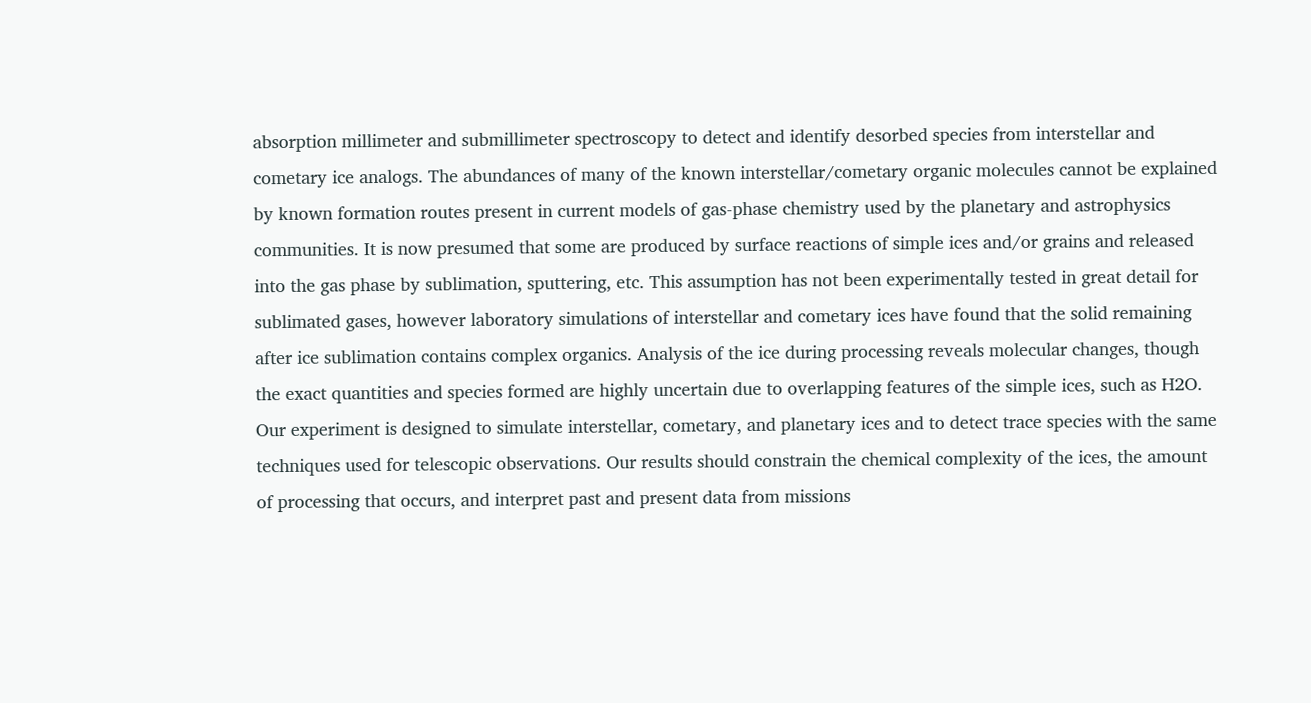absorption millimeter and submillimeter spectroscopy to detect and identify desorbed species from interstellar and cometary ice analogs. The abundances of many of the known interstellar/cometary organic molecules cannot be explained by known formation routes present in current models of gas-phase chemistry used by the planetary and astrophysics communities. It is now presumed that some are produced by surface reactions of simple ices and/or grains and released into the gas phase by sublimation, sputtering, etc. This assumption has not been experimentally tested in great detail for sublimated gases, however laboratory simulations of interstellar and cometary ices have found that the solid remaining after ice sublimation contains complex organics. Analysis of the ice during processing reveals molecular changes, though the exact quantities and species formed are highly uncertain due to overlapping features of the simple ices, such as H2O. Our experiment is designed to simulate interstellar, cometary, and planetary ices and to detect trace species with the same techniques used for telescopic observations. Our results should constrain the chemical complexity of the ices, the amount of processing that occurs, and interpret past and present data from missions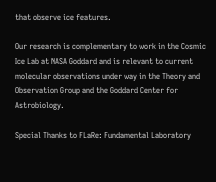that observe ice features.

Our research is complementary to work in the Cosmic Ice Lab at NASA Goddard and is relevant to current molecular observations under way in the Theory and Observation Group and the Goddard Center for Astrobiology.

Special Thanks to FLaRe: Fundamental Laboratory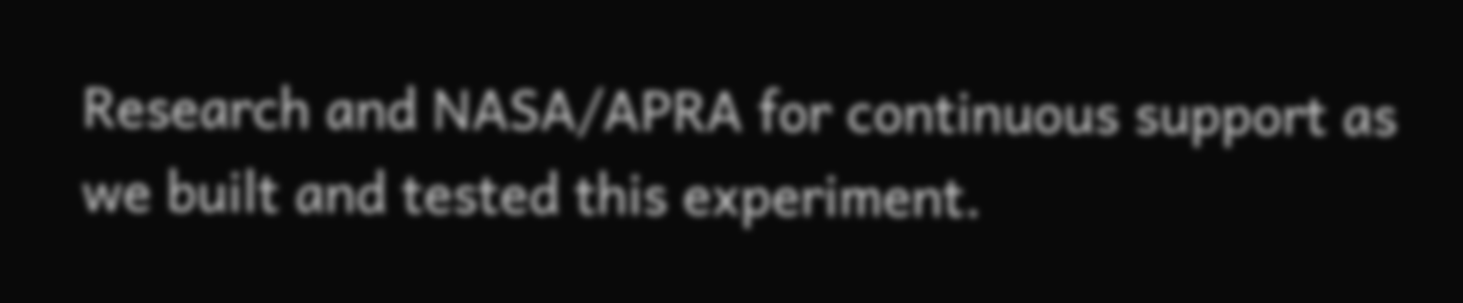Research and NASA/APRA for continuous support as we built and tested this experiment.